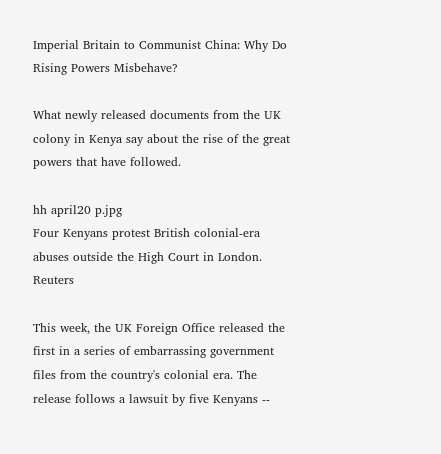Imperial Britain to Communist China: Why Do Rising Powers Misbehave?

What newly released documents from the UK colony in Kenya say about the rise of the great powers that have followed.

hh april20 p.jpg
Four Kenyans protest British colonial-era abuses outside the High Court in London. Reuters

This week, the UK Foreign Office released the first in a series of embarrassing government files from the country's colonial era. The release follows a lawsuit by five Kenyans --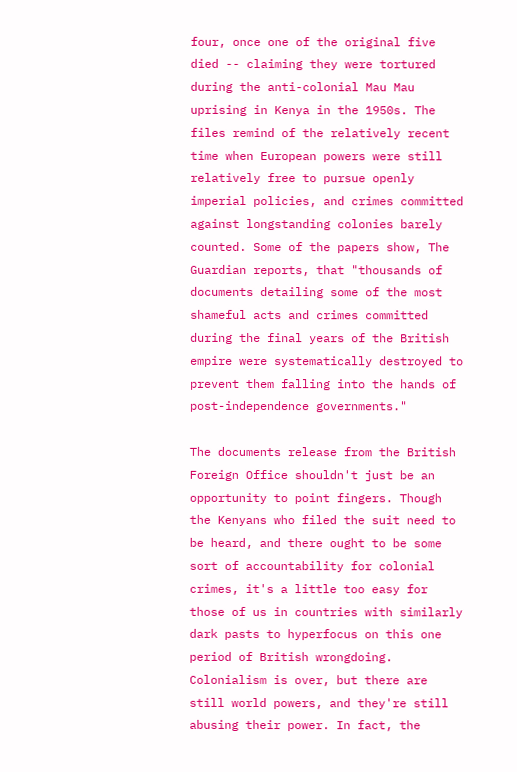four, once one of the original five died -- claiming they were tortured during the anti-colonial Mau Mau uprising in Kenya in the 1950s. The files remind of the relatively recent time when European powers were still relatively free to pursue openly imperial policies, and crimes committed against longstanding colonies barely counted. Some of the papers show, The Guardian reports, that "thousands of documents detailing some of the most shameful acts and crimes committed during the final years of the British empire were systematically destroyed to prevent them falling into the hands of post-independence governments."

The documents release from the British Foreign Office shouldn't just be an opportunity to point fingers. Though the Kenyans who filed the suit need to be heard, and there ought to be some sort of accountability for colonial crimes, it's a little too easy for those of us in countries with similarly dark pasts to hyperfocus on this one period of British wrongdoing. Colonialism is over, but there are still world powers, and they're still abusing their power. In fact, the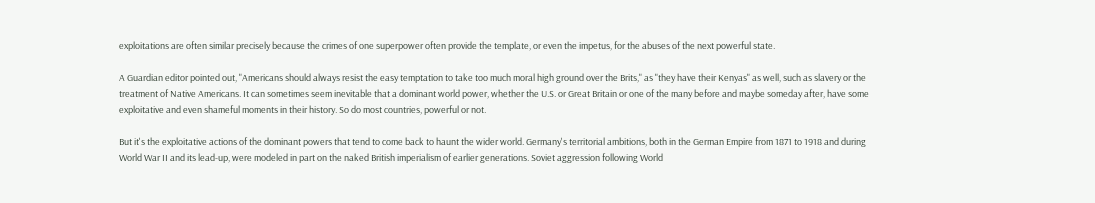exploitations are often similar precisely because the crimes of one superpower often provide the template, or even the impetus, for the abuses of the next powerful state.

A Guardian editor pointed out, "Americans should always resist the easy temptation to take too much moral high ground over the Brits," as "they have their Kenyas" as well, such as slavery or the treatment of Native Americans. It can sometimes seem inevitable that a dominant world power, whether the U.S. or Great Britain or one of the many before and maybe someday after, have some exploitative and even shameful moments in their history. So do most countries, powerful or not.

But it's the exploitative actions of the dominant powers that tend to come back to haunt the wider world. Germany's territorial ambitions, both in the German Empire from 1871 to 1918 and during World War II and its lead-up, were modeled in part on the naked British imperialism of earlier generations. Soviet aggression following World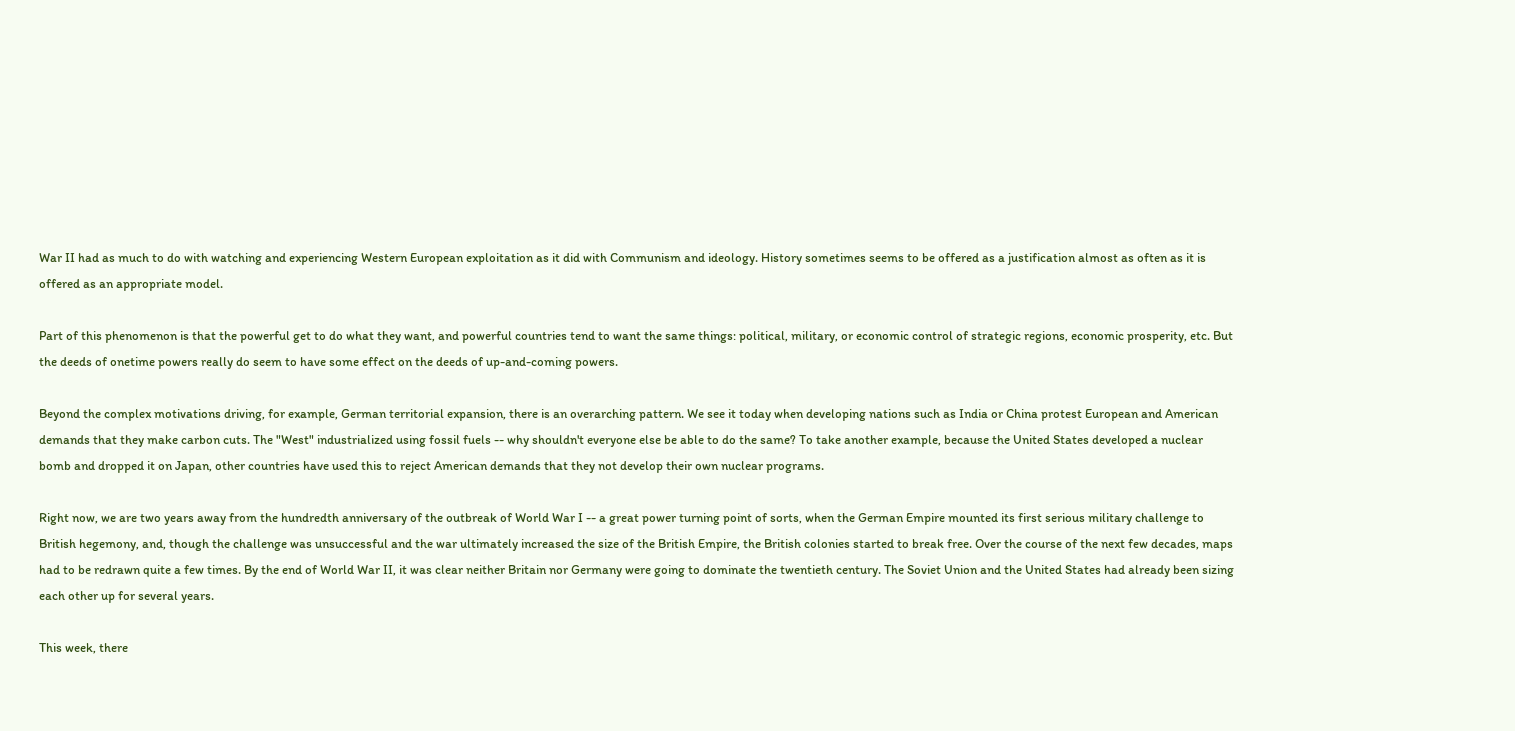War II had as much to do with watching and experiencing Western European exploitation as it did with Communism and ideology. History sometimes seems to be offered as a justification almost as often as it is offered as an appropriate model.

Part of this phenomenon is that the powerful get to do what they want, and powerful countries tend to want the same things: political, military, or economic control of strategic regions, economic prosperity, etc. But the deeds of onetime powers really do seem to have some effect on the deeds of up-and-coming powers.

Beyond the complex motivations driving, for example, German territorial expansion, there is an overarching pattern. We see it today when developing nations such as India or China protest European and American demands that they make carbon cuts. The "West" industrialized using fossil fuels -- why shouldn't everyone else be able to do the same? To take another example, because the United States developed a nuclear bomb and dropped it on Japan, other countries have used this to reject American demands that they not develop their own nuclear programs.

Right now, we are two years away from the hundredth anniversary of the outbreak of World War I -- a great power turning point of sorts, when the German Empire mounted its first serious military challenge to British hegemony, and, though the challenge was unsuccessful and the war ultimately increased the size of the British Empire, the British colonies started to break free. Over the course of the next few decades, maps had to be redrawn quite a few times. By the end of World War II, it was clear neither Britain nor Germany were going to dominate the twentieth century. The Soviet Union and the United States had already been sizing each other up for several years.

This week, there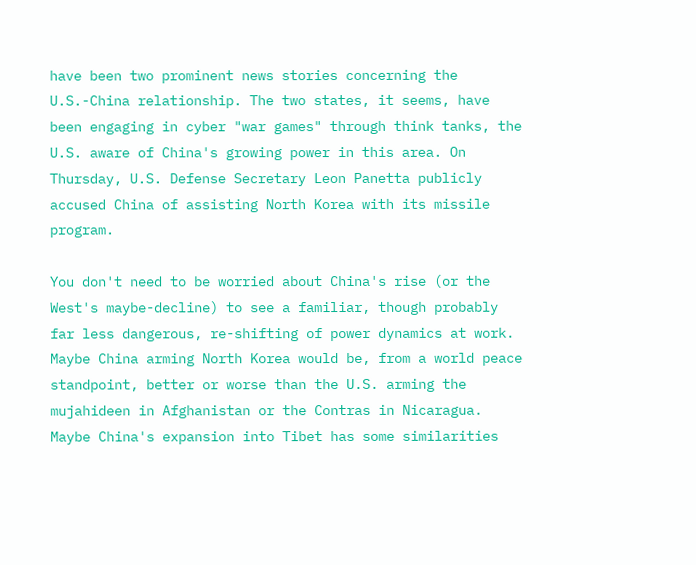have been two prominent news stories concerning the U.S.-China relationship. The two states, it seems, have been engaging in cyber "war games" through think tanks, the U.S. aware of China's growing power in this area. On Thursday, U.S. Defense Secretary Leon Panetta publicly accused China of assisting North Korea with its missile program.

You don't need to be worried about China's rise (or the West's maybe-decline) to see a familiar, though probably far less dangerous, re-shifting of power dynamics at work. Maybe China arming North Korea would be, from a world peace standpoint, better or worse than the U.S. arming the mujahideen in Afghanistan or the Contras in Nicaragua. Maybe China's expansion into Tibet has some similarities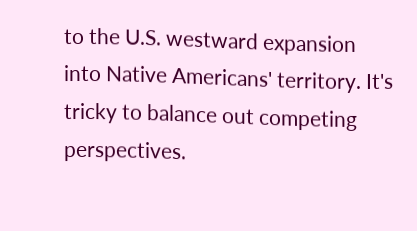to the U.S. westward expansion into Native Americans' territory. It's tricky to balance out competing perspectives.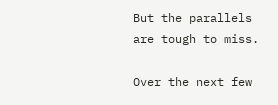But the parallels are tough to miss.

Over the next few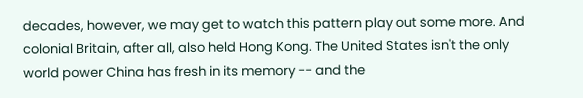decades, however, we may get to watch this pattern play out some more. And colonial Britain, after all, also held Hong Kong. The United States isn't the only world power China has fresh in its memory -- and the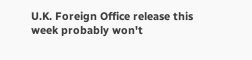U.K. Foreign Office release this week probably won't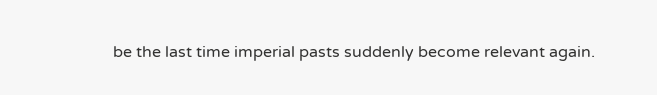be the last time imperial pasts suddenly become relevant again.